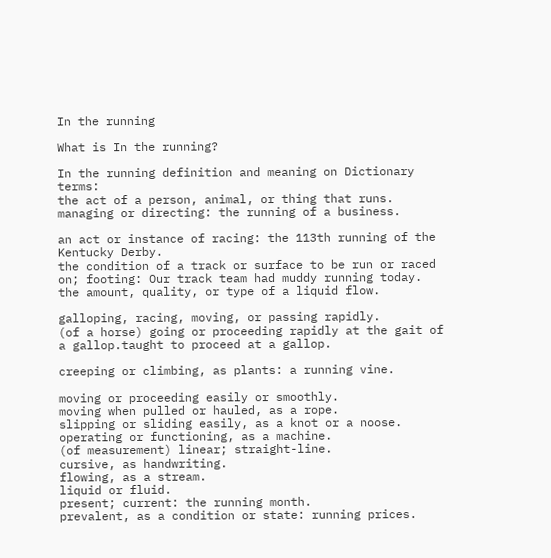In the running

What is In the running?

In the running definition and meaning on Dictionary terms:
the act of a person, animal, or thing that runs.
managing or directing: the running of a business.

an act or instance of racing: the 113th running of the Kentucky Derby.
the condition of a track or surface to be run or raced on; footing: Our track team had muddy running today.
the amount, quality, or type of a liquid flow.

galloping, racing, moving, or passing rapidly.
(of a horse) going or proceeding rapidly at the gait of a gallop.taught to proceed at a gallop.

creeping or climbing, as plants: a running vine.

moving or proceeding easily or smoothly.
moving when pulled or hauled, as a rope.
slipping or sliding easily, as a knot or a noose.
operating or functioning, as a machine.
(of measurement) linear; straight-line.
cursive, as handwriting.
flowing, as a stream.
liquid or fluid.
present; current: the running month.
prevalent, as a condition or state: running prices.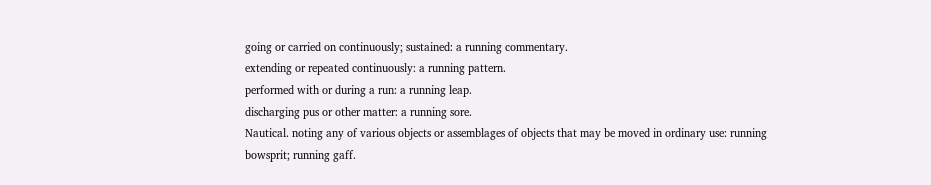going or carried on continuously; sustained: a running commentary.
extending or repeated continuously: a running pattern.
performed with or during a run: a running leap.
discharging pus or other matter: a running sore.
Nautical. noting any of various objects or assemblages of objects that may be moved in ordinary use: running bowsprit; running gaff.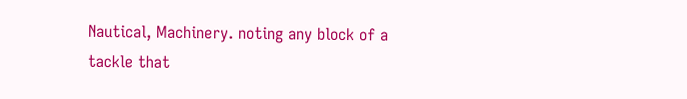Nautical, Machinery. noting any block of a tackle that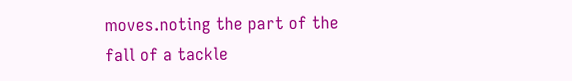moves.noting the part of the fall of a tackle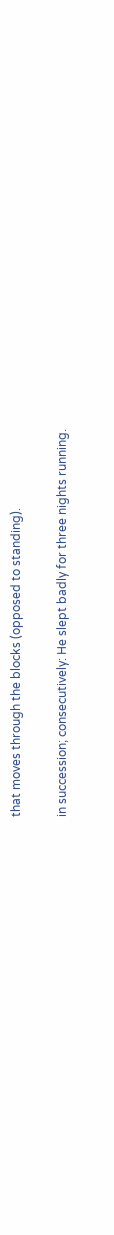that moves through the blocks (opposed to standing).

in succession; consecutively: He slept badly for three nights running.